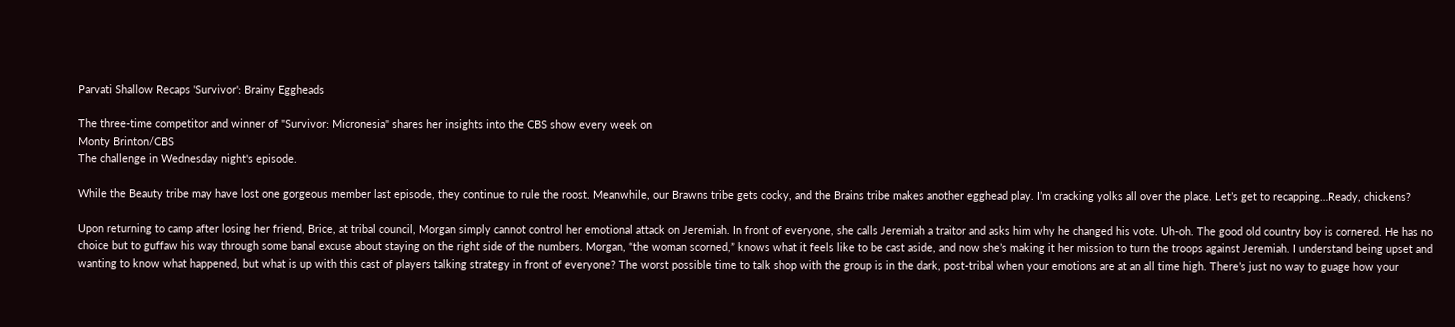Parvati Shallow Recaps 'Survivor': Brainy Eggheads

The three-time competitor and winner of "Survivor: Micronesia" shares her insights into the CBS show every week on
Monty Brinton/CBS
The challenge in Wednesday night's episode.

While the Beauty tribe may have lost one gorgeous member last episode, they continue to rule the roost. Meanwhile, our Brawns tribe gets cocky, and the Brains tribe makes another egghead play. I’m cracking yolks all over the place. Let’s get to recapping…Ready, chickens?

Upon returning to camp after losing her friend, Brice, at tribal council, Morgan simply cannot control her emotional attack on Jeremiah. In front of everyone, she calls Jeremiah a traitor and asks him why he changed his vote. Uh-oh. The good old country boy is cornered. He has no choice but to guffaw his way through some banal excuse about staying on the right side of the numbers. Morgan, “the woman scorned,” knows what it feels like to be cast aside, and now she’s making it her mission to turn the troops against Jeremiah. I understand being upset and wanting to know what happened, but what is up with this cast of players talking strategy in front of everyone? The worst possible time to talk shop with the group is in the dark, post-tribal when your emotions are at an all time high. There’s just no way to guage how your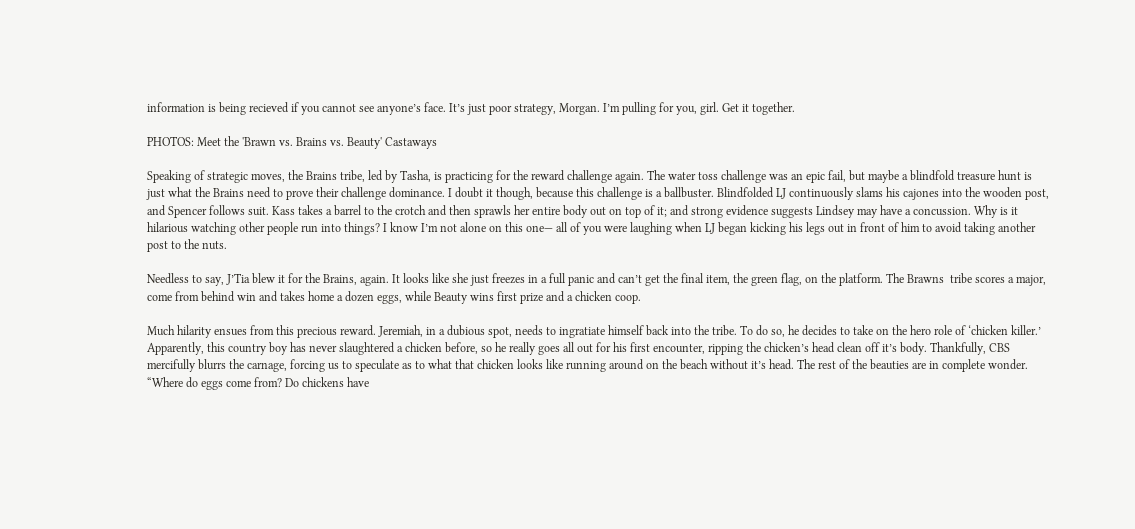information is being recieved if you cannot see anyone’s face. It’s just poor strategy, Morgan. I’m pulling for you, girl. Get it together.

PHOTOS: Meet the 'Brawn vs. Brains vs. Beauty' Castaways

Speaking of strategic moves, the Brains tribe, led by Tasha, is practicing for the reward challenge again. The water toss challenge was an epic fail, but maybe a blindfold treasure hunt is just what the Brains need to prove their challenge dominance. I doubt it though, because this challenge is a ballbuster. Blindfolded LJ continuously slams his cajones into the wooden post, and Spencer follows suit. Kass takes a barrel to the crotch and then sprawls her entire body out on top of it; and strong evidence suggests Lindsey may have a concussion. Why is it hilarious watching other people run into things? I know I’m not alone on this one— all of you were laughing when LJ began kicking his legs out in front of him to avoid taking another post to the nuts.

Needless to say, J’Tia blew it for the Brains, again. It looks like she just freezes in a full panic and can’t get the final item, the green flag, on the platform. The Brawns  tribe scores a major, come from behind win and takes home a dozen eggs, while Beauty wins first prize and a chicken coop.

Much hilarity ensues from this precious reward. Jeremiah, in a dubious spot, needs to ingratiate himself back into the tribe. To do so, he decides to take on the hero role of ‘chicken killer.’ Apparently, this country boy has never slaughtered a chicken before, so he really goes all out for his first encounter, ripping the chicken’s head clean off it’s body. Thankfully, CBS mercifully blurrs the carnage, forcing us to speculate as to what that chicken looks like running around on the beach without it’s head. The rest of the beauties are in complete wonder. “Where do eggs come from? Do chickens have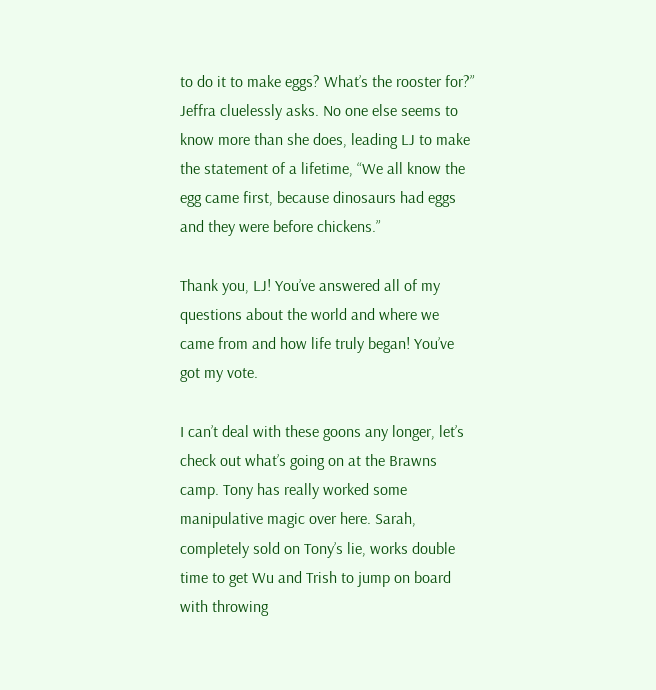to do it to make eggs? What’s the rooster for?” Jeffra cluelessly asks. No one else seems to know more than she does, leading LJ to make the statement of a lifetime, “We all know the egg came first, because dinosaurs had eggs and they were before chickens.”

Thank you, LJ! You’ve answered all of my questions about the world and where we came from and how life truly began! You’ve got my vote.

I can’t deal with these goons any longer, let’s check out what’s going on at the Brawns camp. Tony has really worked some manipulative magic over here. Sarah, completely sold on Tony’s lie, works double time to get Wu and Trish to jump on board with throwing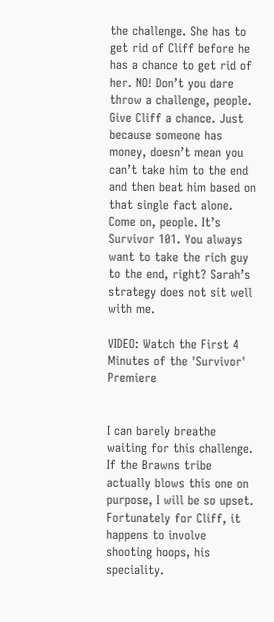the challenge. She has to get rid of Cliff before he has a chance to get rid of her. NO! Don’t you dare throw a challenge, people. Give Cliff a chance. Just because someone has money, doesn’t mean you can’t take him to the end and then beat him based on that single fact alone. Come on, people. It’s Survivor 101. You always want to take the rich guy to the end, right? Sarah’s strategy does not sit well with me.

VIDEO: Watch the First 4 Minutes of the 'Survivor' Premiere


I can barely breathe waiting for this challenge. If the Brawns tribe actually blows this one on purpose, I will be so upset. Fortunately for Cliff, it happens to involve shooting hoops, his speciality.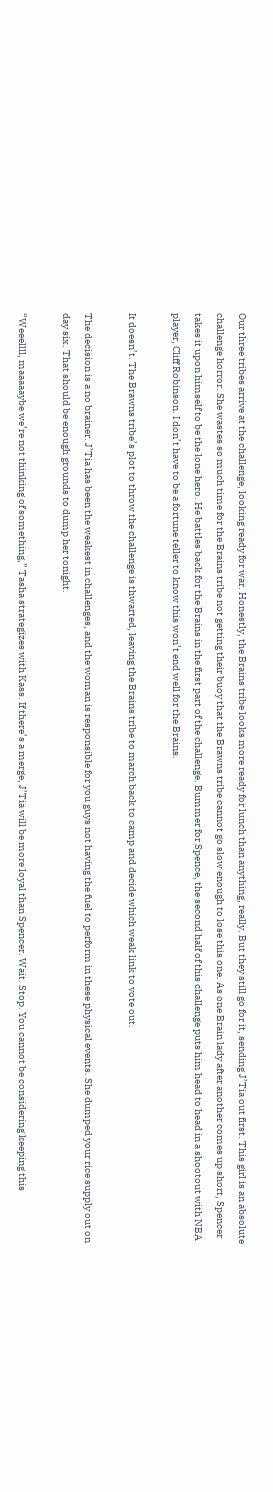Our three tribes arrive at the challenge, looking ready for war. Honestly, the Brains tribe looks more ready for lunch than anything, really. But they still go for it, sending J’Tia out first. This girl is an absolute challenge horror. She wastes so much time for the Brains tribe not getting their buoy that the Brawns tribe cannot go slow enough to lose this one. As one Brain lady after another comes up short, Spencer takes it upon himself to be the lone hero. He battles back for the Brains in the first part of the challenge. Bummer for Spence, the second half of this challenge puts him head to head in a shootout with NBA player, Cliff Robinson. I don’t have to be a fortune teller to know this won’t end well for the Brains.

It doesn’t. The Brawns tribe’s plot to throw the challenge is thwarted, leaving the Brains tribe to march back to camp and decide which weak link to vote out.

The decision is a no brainer. J’Tia has been the weakest in challenges, and the woman is responsible for you guys not having the fuel to perform in these physical events. She dumped your rice supply out on day six. That should be enough grounds to dump her tonight.

“Weeellll, maaaaaybe we’re not thinking of something,” Tasha strategizes with Kass. If there’s a merge, J’Tia will be more loyal than Spencer. Wait. Stop. You cannot be considering keeping this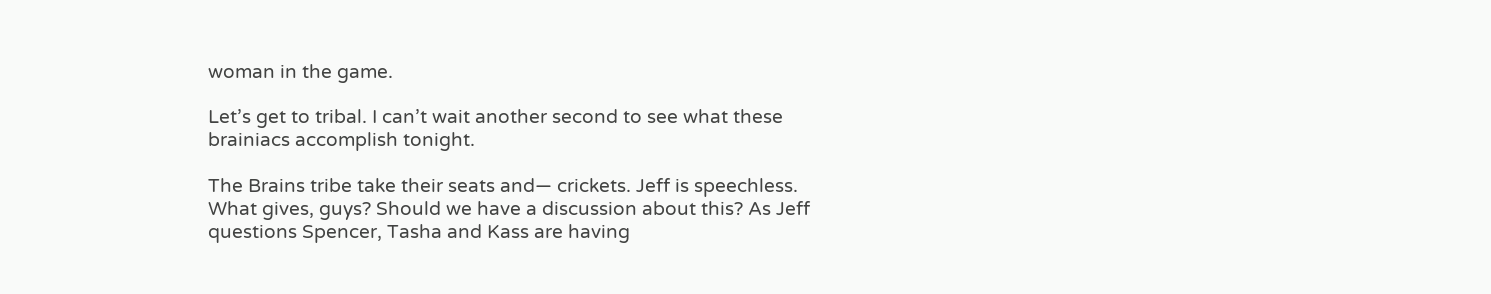woman in the game.

Let’s get to tribal. I can’t wait another second to see what these brainiacs accomplish tonight.

The Brains tribe take their seats and— crickets. Jeff is speechless. What gives, guys? Should we have a discussion about this? As Jeff questions Spencer, Tasha and Kass are having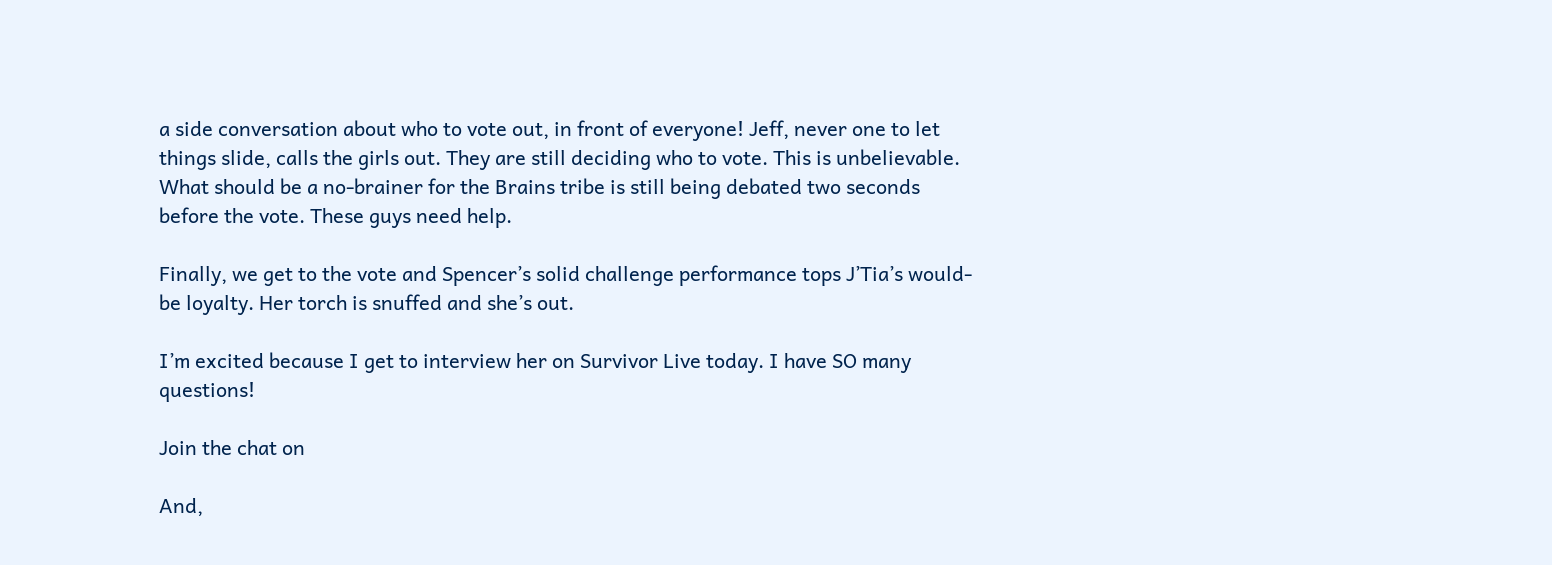a side conversation about who to vote out, in front of everyone! Jeff, never one to let things slide, calls the girls out. They are still deciding who to vote. This is unbelievable. What should be a no-brainer for the Brains tribe is still being debated two seconds before the vote. These guys need help.

Finally, we get to the vote and Spencer’s solid challenge performance tops J’Tia’s would-be loyalty. Her torch is snuffed and she’s out.

I’m excited because I get to interview her on Survivor Live today. I have SO many questions!

Join the chat on

And,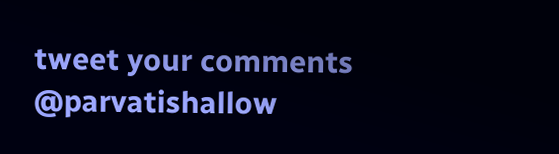tweet your comments @parvatishallow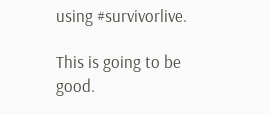using #survivorlive.

This is going to be good.